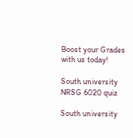Boost your Grades with us today!

South university NRSG 6020 quiz

South university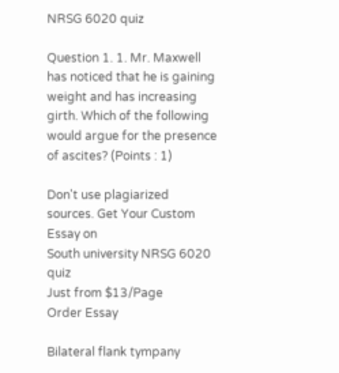NRSG 6020 quiz

Question 1. 1. Mr. Maxwell has noticed that he is gaining weight and has increasing girth. Which of the following would argue for the presence of ascites? (Points : 1)

Don't use plagiarized sources. Get Your Custom Essay on
South university NRSG 6020 quiz
Just from $13/Page
Order Essay

Bilateral flank tympany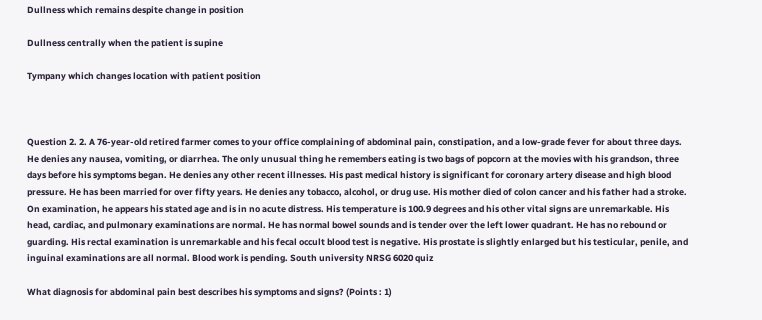Dullness which remains despite change in position

Dullness centrally when the patient is supine

Tympany which changes location with patient position



Question 2. 2. A 76-year-old retired farmer comes to your office complaining of abdominal pain, constipation, and a low-grade fever for about three days. He denies any nausea, vomiting, or diarrhea. The only unusual thing he remembers eating is two bags of popcorn at the movies with his grandson, three days before his symptoms began. He denies any other recent illnesses. His past medical history is significant for coronary artery disease and high blood pressure. He has been married for over fifty years. He denies any tobacco, alcohol, or drug use. His mother died of colon cancer and his father had a stroke. On examination, he appears his stated age and is in no acute distress. His temperature is 100.9 degrees and his other vital signs are unremarkable. His head, cardiac, and pulmonary examinations are normal. He has normal bowel sounds and is tender over the left lower quadrant. He has no rebound or guarding. His rectal examination is unremarkable and his fecal occult blood test is negative. His prostate is slightly enlarged but his testicular, penile, and inguinal examinations are all normal. Blood work is pending. South university NRSG 6020 quiz

What diagnosis for abdominal pain best describes his symptoms and signs? (Points : 1)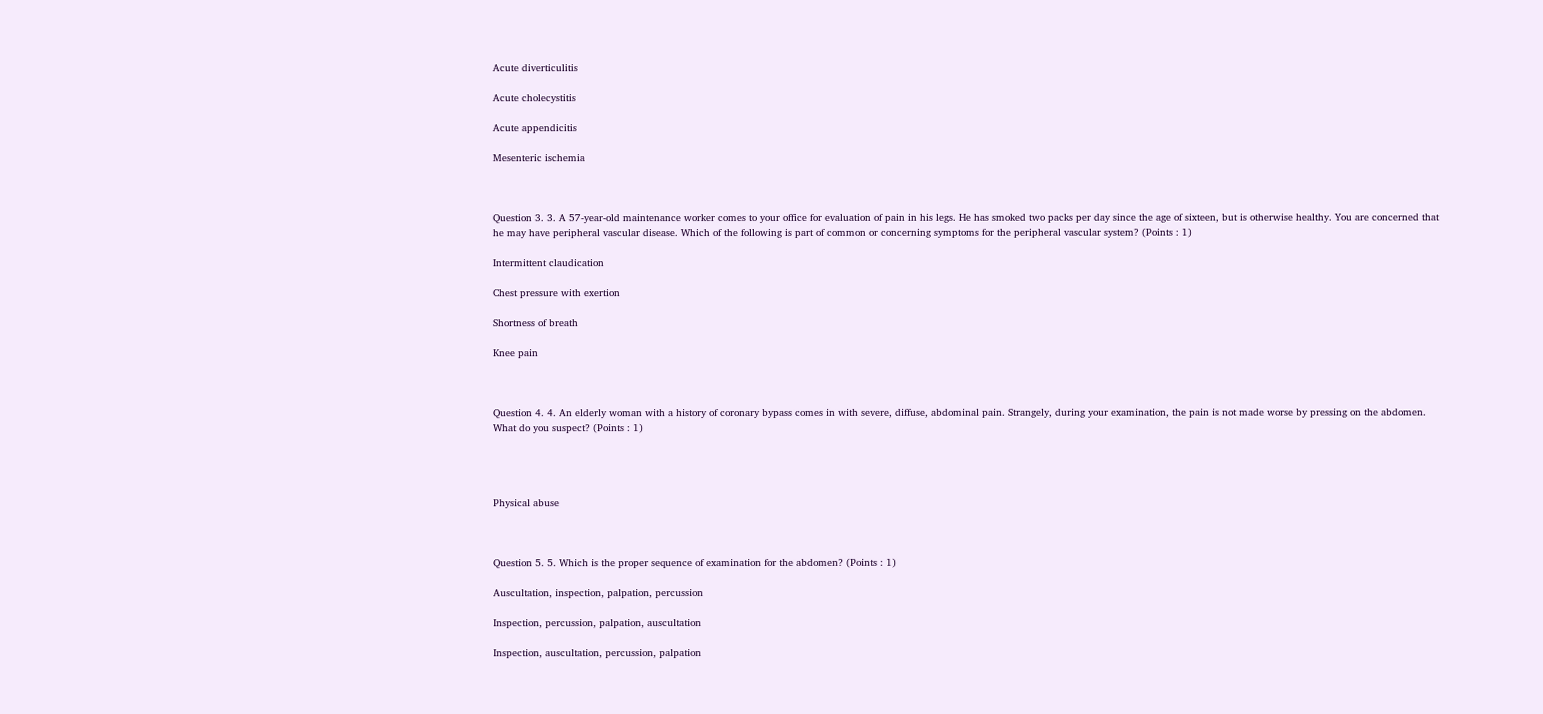Acute diverticulitis

Acute cholecystitis

Acute appendicitis

Mesenteric ischemia



Question 3. 3. A 57-year-old maintenance worker comes to your office for evaluation of pain in his legs. He has smoked two packs per day since the age of sixteen, but is otherwise healthy. You are concerned that he may have peripheral vascular disease. Which of the following is part of common or concerning symptoms for the peripheral vascular system? (Points : 1)

Intermittent claudication

Chest pressure with exertion

Shortness of breath

Knee pain



Question 4. 4. An elderly woman with a history of coronary bypass comes in with severe, diffuse, abdominal pain. Strangely, during your examination, the pain is not made worse by pressing on the abdomen. What do you suspect? (Points : 1)




Physical abuse



Question 5. 5. Which is the proper sequence of examination for the abdomen? (Points : 1)

Auscultation, inspection, palpation, percussion

Inspection, percussion, palpation, auscultation

Inspection, auscultation, percussion, palpation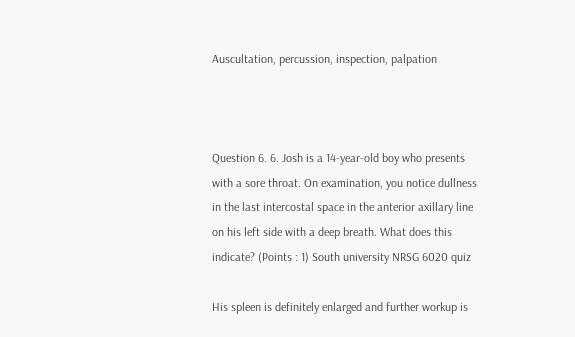Auscultation, percussion, inspection, palpation



Question 6. 6. Josh is a 14-year-old boy who presents with a sore throat. On examination, you notice dullness in the last intercostal space in the anterior axillary line on his left side with a deep breath. What does this indicate? (Points : 1) South university NRSG 6020 quiz

His spleen is definitely enlarged and further workup is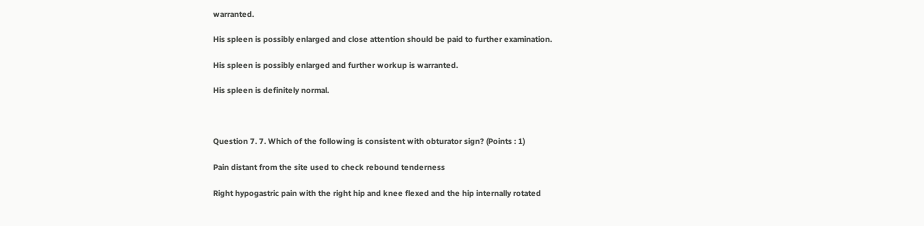warranted.

His spleen is possibly enlarged and close attention should be paid to further examination.

His spleen is possibly enlarged and further workup is warranted.

His spleen is definitely normal.



Question 7. 7. Which of the following is consistent with obturator sign? (Points : 1)

Pain distant from the site used to check rebound tenderness

Right hypogastric pain with the right hip and knee flexed and the hip internally rotated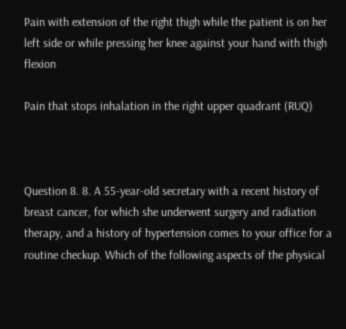Pain with extension of the right thigh while the patient is on her left side or while pressing her knee against your hand with thigh flexion

Pain that stops inhalation in the right upper quadrant (RUQ)



Question 8. 8. A 55-year-old secretary with a recent history of breast cancer, for which she underwent surgery and radiation therapy, and a history of hypertension comes to your office for a routine checkup. Which of the following aspects of the physical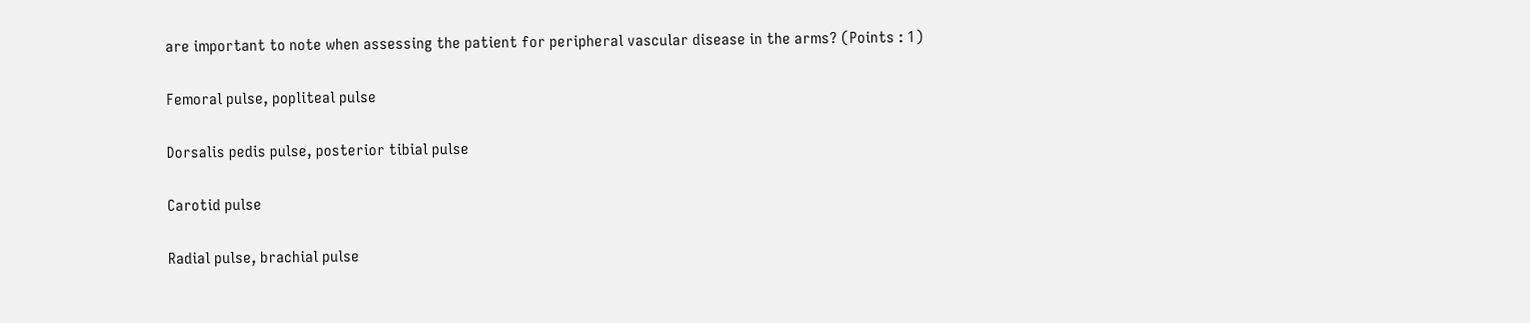are important to note when assessing the patient for peripheral vascular disease in the arms? (Points : 1)

Femoral pulse, popliteal pulse

Dorsalis pedis pulse, posterior tibial pulse

Carotid pulse

Radial pulse, brachial pulse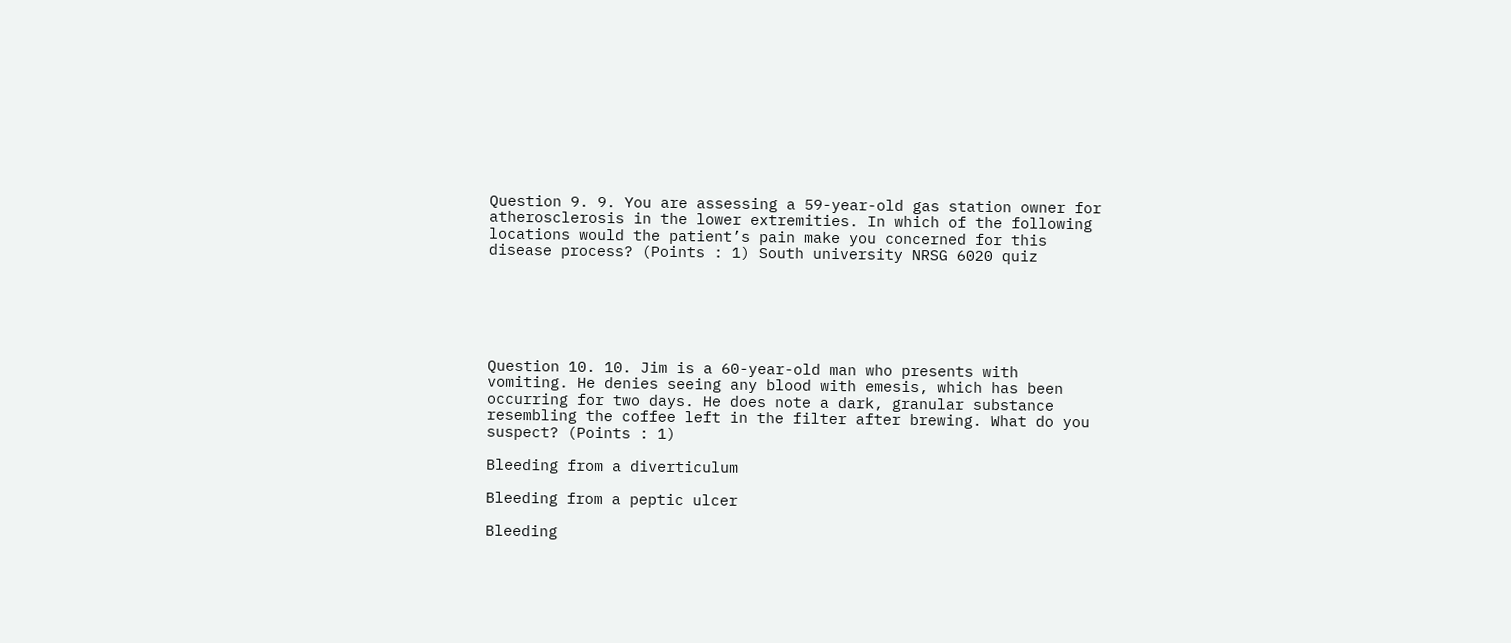Question 9. 9. You are assessing a 59-year-old gas station owner for atherosclerosis in the lower extremities. In which of the following locations would the patient’s pain make you concerned for this disease process? (Points : 1) South university NRSG 6020 quiz






Question 10. 10. Jim is a 60-year-old man who presents with vomiting. He denies seeing any blood with emesis, which has been occurring for two days. He does note a dark, granular substance resembling the coffee left in the filter after brewing. What do you suspect? (Points : 1)

Bleeding from a diverticulum

Bleeding from a peptic ulcer

Bleeding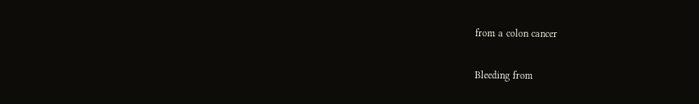from a colon cancer

Bleeding from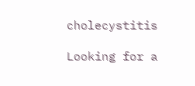cholecystitis

Looking for a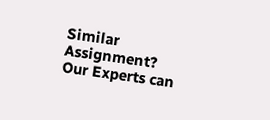Similar Assignment? Our Experts can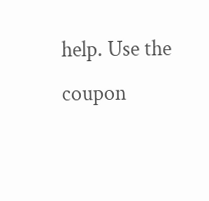help. Use the coupon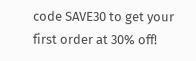code SAVE30 to get your first order at 30% off!